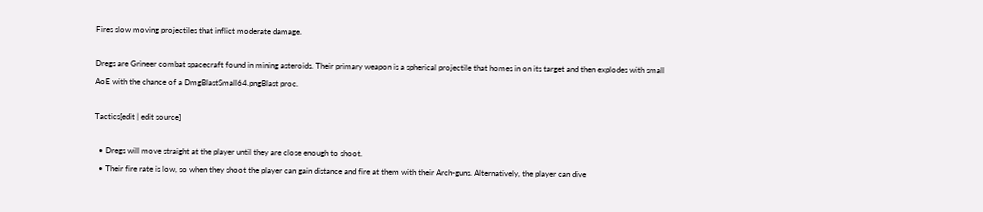Fires slow moving projectiles that inflict moderate damage.

Dregs are Grineer combat spacecraft found in mining asteroids. Their primary weapon is a spherical projectile that homes in on its target and then explodes with small AoE with the chance of a DmgBlastSmall64.pngBlast proc.

Tactics[edit | edit source]

  • Dregs will move straight at the player until they are close enough to shoot.
  • Their fire rate is low, so when they shoot the player can gain distance and fire at them with their Arch-guns. Alternatively, the player can dive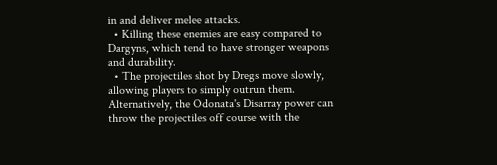in and deliver melee attacks.
  • Killing these enemies are easy compared to Dargyns, which tend to have stronger weapons and durability.
  • The projectiles shot by Dregs move slowly, allowing players to simply outrun them. Alternatively, the Odonata's Disarray power can throw the projectiles off course with the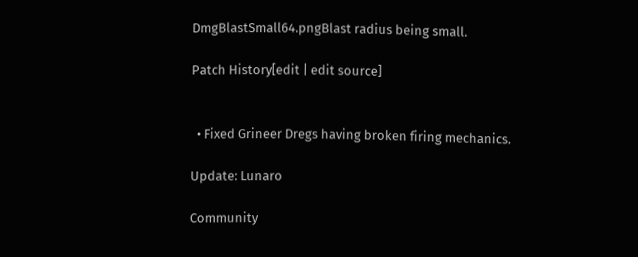DmgBlastSmall64.pngBlast radius being small.

Patch History[edit | edit source]


  • Fixed Grineer Dregs having broken firing mechanics.

Update: Lunaro

Community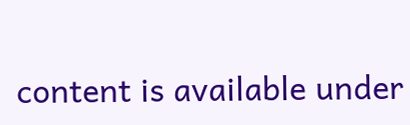content is available under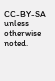CC-BY-SA unless otherwise noted.